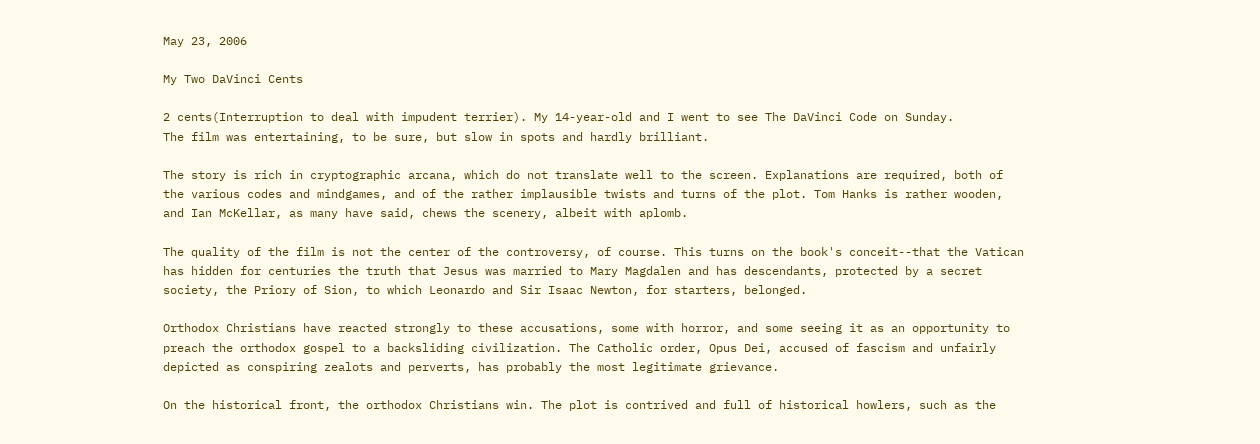May 23, 2006

My Two DaVinci Cents

2 cents(Interruption to deal with impudent terrier). My 14-year-old and I went to see The DaVinci Code on Sunday.
The film was entertaining, to be sure, but slow in spots and hardly brilliant.

The story is rich in cryptographic arcana, which do not translate well to the screen. Explanations are required, both of the various codes and mindgames, and of the rather implausible twists and turns of the plot. Tom Hanks is rather wooden, and Ian McKellar, as many have said, chews the scenery, albeit with aplomb.

The quality of the film is not the center of the controversy, of course. This turns on the book's conceit--that the Vatican has hidden for centuries the truth that Jesus was married to Mary Magdalen and has descendants, protected by a secret society, the Priory of Sion, to which Leonardo and Sir Isaac Newton, for starters, belonged.

Orthodox Christians have reacted strongly to these accusations, some with horror, and some seeing it as an opportunity to preach the orthodox gospel to a backsliding civilization. The Catholic order, Opus Dei, accused of fascism and unfairly depicted as conspiring zealots and perverts, has probably the most legitimate grievance.

On the historical front, the orthodox Christians win. The plot is contrived and full of historical howlers, such as the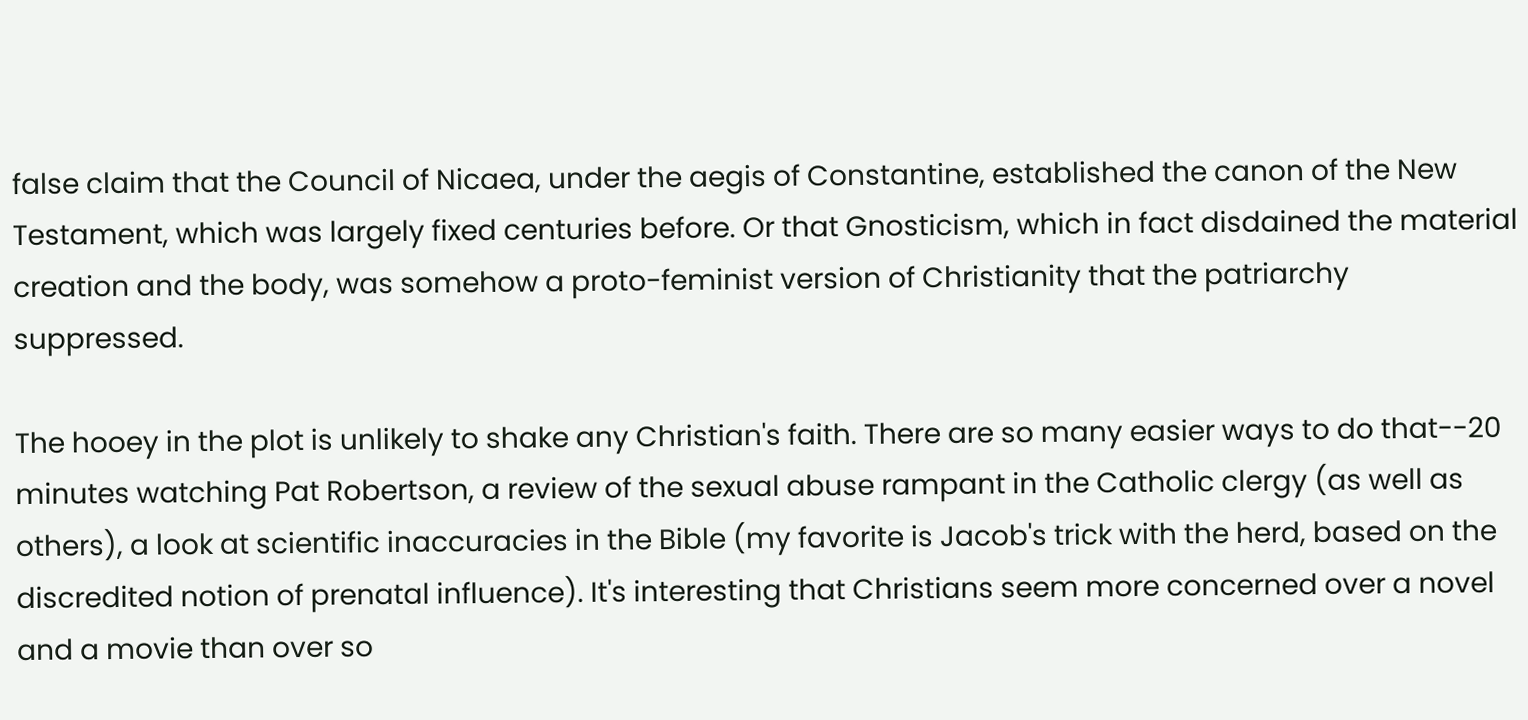false claim that the Council of Nicaea, under the aegis of Constantine, established the canon of the New Testament, which was largely fixed centuries before. Or that Gnosticism, which in fact disdained the material creation and the body, was somehow a proto-feminist version of Christianity that the patriarchy suppressed.

The hooey in the plot is unlikely to shake any Christian's faith. There are so many easier ways to do that--20 minutes watching Pat Robertson, a review of the sexual abuse rampant in the Catholic clergy (as well as others), a look at scientific inaccuracies in the Bible (my favorite is Jacob's trick with the herd, based on the discredited notion of prenatal influence). It's interesting that Christians seem more concerned over a novel and a movie than over so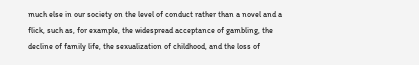much else in our society on the level of conduct rather than a novel and a flick, such as, for example, the widespread acceptance of gambling, the decline of family life, the sexualization of childhood, and the loss of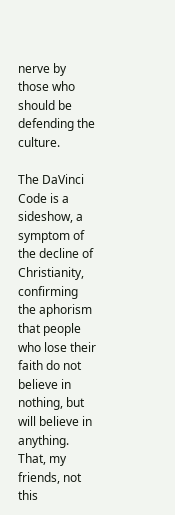nerve by those who should be defending the culture.

The DaVinci Code is a sideshow, a symptom of the decline of Christianity, confirming the aphorism that people who lose their faith do not believe in nothing, but will believe in anything. That, my friends, not this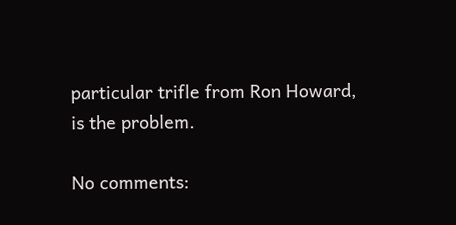particular trifle from Ron Howard, is the problem.

No comments: